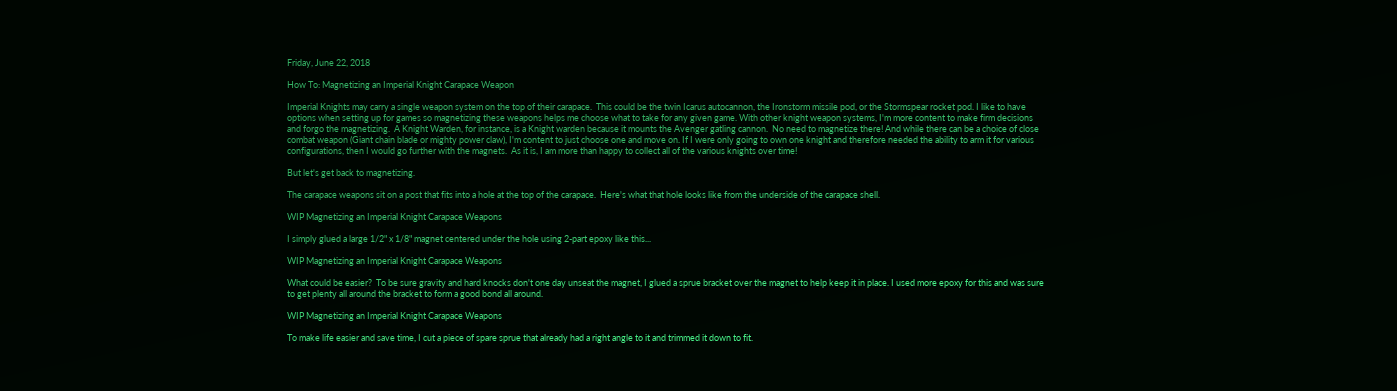Friday, June 22, 2018

How To: Magnetizing an Imperial Knight Carapace Weapon

Imperial Knights may carry a single weapon system on the top of their carapace.  This could be the twin Icarus autocannon, the Ironstorm missile pod, or the Stormspear rocket pod. I like to have options when setting up for games so magnetizing these weapons helps me choose what to take for any given game. With other knight weapon systems, I'm more content to make firm decisions and forgo the magnetizing.  A Knight Warden, for instance, is a Knight warden because it mounts the Avenger gatling cannon.  No need to magnetize there! And while there can be a choice of close combat weapon (Giant chain blade or mighty power claw), I'm content to just choose one and move on. If I were only going to own one knight and therefore needed the ability to arm it for various configurations, then I would go further with the magnets.  As it is, I am more than happy to collect all of the various knights over time!

But let's get back to magnetizing.

The carapace weapons sit on a post that fits into a hole at the top of the carapace.  Here's what that hole looks like from the underside of the carapace shell.

WIP Magnetizing an Imperial Knight Carapace Weapons

I simply glued a large 1/2" x 1/8" magnet centered under the hole using 2-part epoxy like this...

WIP Magnetizing an Imperial Knight Carapace Weapons

What could be easier?  To be sure gravity and hard knocks don't one day unseat the magnet, I glued a sprue bracket over the magnet to help keep it in place. I used more epoxy for this and was sure to get plenty all around the bracket to form a good bond all around.

WIP Magnetizing an Imperial Knight Carapace Weapons

To make life easier and save time, I cut a piece of spare sprue that already had a right angle to it and trimmed it down to fit.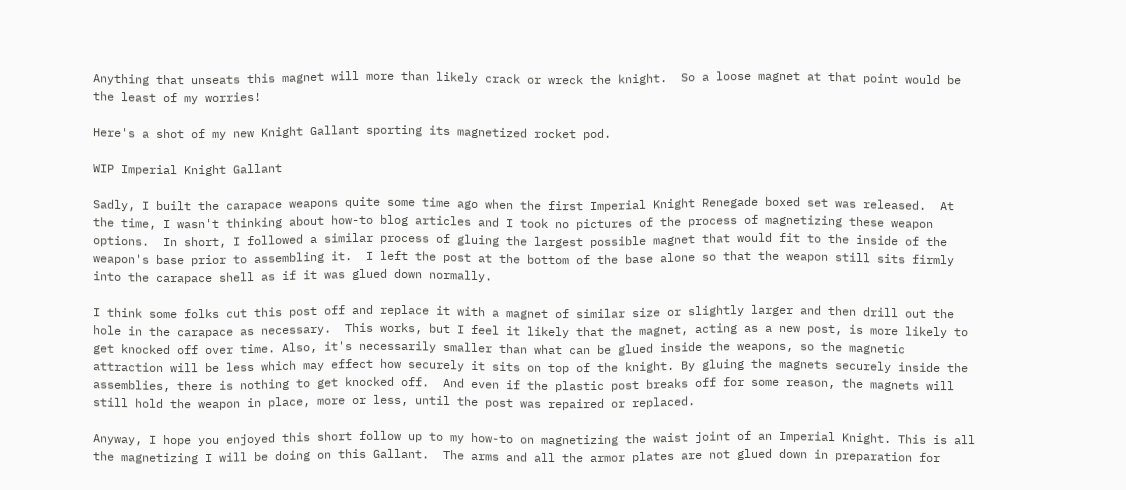Anything that unseats this magnet will more than likely crack or wreck the knight.  So a loose magnet at that point would be the least of my worries!

Here's a shot of my new Knight Gallant sporting its magnetized rocket pod.

WIP Imperial Knight Gallant

Sadly, I built the carapace weapons quite some time ago when the first Imperial Knight Renegade boxed set was released.  At the time, I wasn't thinking about how-to blog articles and I took no pictures of the process of magnetizing these weapon options.  In short, I followed a similar process of gluing the largest possible magnet that would fit to the inside of the weapon's base prior to assembling it.  I left the post at the bottom of the base alone so that the weapon still sits firmly into the carapace shell as if it was glued down normally.

I think some folks cut this post off and replace it with a magnet of similar size or slightly larger and then drill out the hole in the carapace as necessary.  This works, but I feel it likely that the magnet, acting as a new post, is more likely to get knocked off over time. Also, it's necessarily smaller than what can be glued inside the weapons, so the magnetic attraction will be less which may effect how securely it sits on top of the knight. By gluing the magnets securely inside the assemblies, there is nothing to get knocked off.  And even if the plastic post breaks off for some reason, the magnets will still hold the weapon in place, more or less, until the post was repaired or replaced.

Anyway, I hope you enjoyed this short follow up to my how-to on magnetizing the waist joint of an Imperial Knight. This is all the magnetizing I will be doing on this Gallant.  The arms and all the armor plates are not glued down in preparation for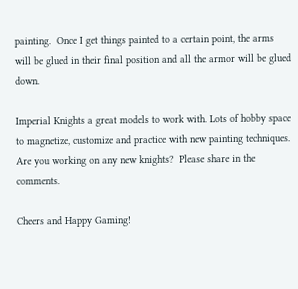painting.  Once I get things painted to a certain point, the arms will be glued in their final position and all the armor will be glued down.

Imperial Knights a great models to work with. Lots of hobby space to magnetize, customize and practice with new painting techniques.  Are you working on any new knights?  Please share in the comments.

Cheers and Happy Gaming!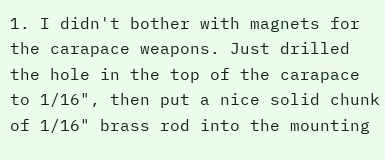1. I didn't bother with magnets for the carapace weapons. Just drilled the hole in the top of the carapace to 1/16", then put a nice solid chunk of 1/16" brass rod into the mounting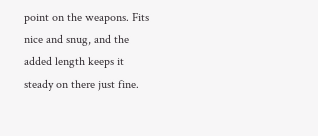point on the weapons. Fits nice and snug, and the added length keeps it steady on there just fine.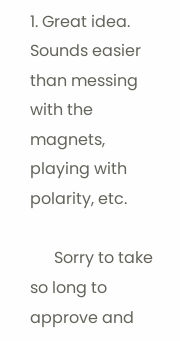1. Great idea. Sounds easier than messing with the magnets, playing with polarity, etc.

      Sorry to take so long to approve and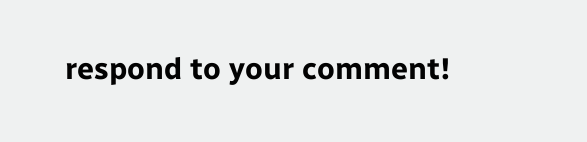respond to your comment!